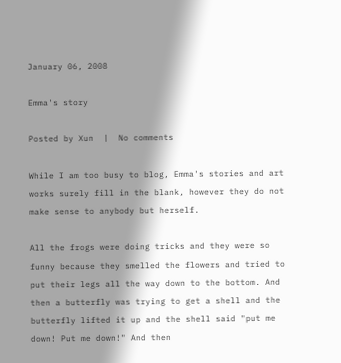January 06, 2008

Emma's story

Posted by Xun  |  No comments

While I am too busy to blog, Emma's stories and art works surely fill in the blank, however they do not make sense to anybody but herself.

All the frogs were doing tricks and they were so funny because they smelled the flowers and tried to put their legs all the way down to the bottom. And then a butterfly was trying to get a shell and the butterfly lifted it up and the shell said "put me down! Put me down!" And then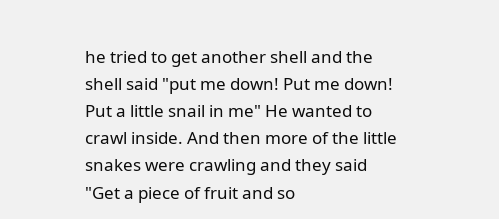he tried to get another shell and the shell said "put me down! Put me down! Put a little snail in me" He wanted to crawl inside. And then more of the little snakes were crawling and they said "Get a piece of fruit and so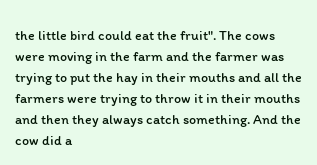the little bird could eat the fruit". The cows were moving in the farm and the farmer was trying to put the hay in their mouths and all the farmers were trying to throw it in their mouths and then they always catch something. And the cow did a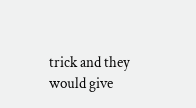trick and they would give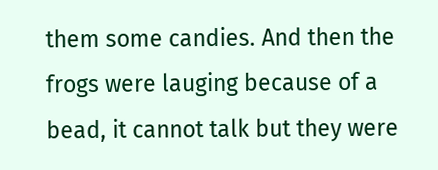them some candies. And then the frogs were lauging because of a bead, it cannot talk but they were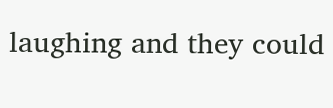laughing and they could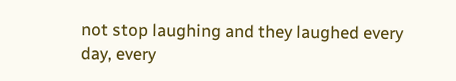not stop laughing and they laughed every day, every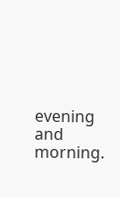evening and morning.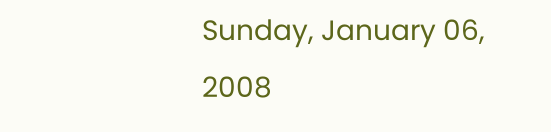Sunday, January 06, 2008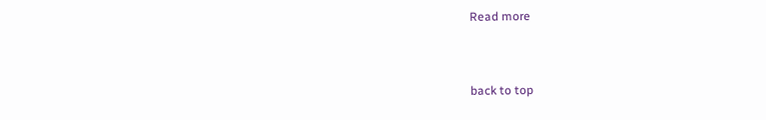Read more


back to top